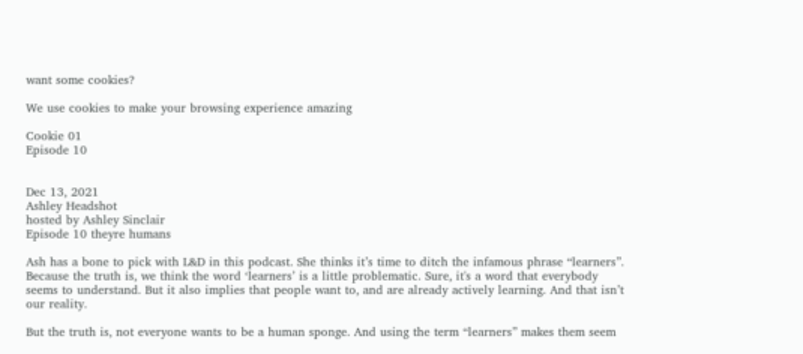want some cookies?

We use cookies to make your browsing experience amazing

Cookie 01
Episode 10


Dec 13, 2021
Ashley Headshot
hosted by Ashley Sinclair
Episode 10 theyre humans

Ash has a bone to pick with L&D in this podcast. She thinks it’s time to ditch the infamous phrase “learners”. Because the truth is, we think the word ‘learners’ is a little problematic. Sure, it's a word that everybody seems to understand. But it also implies that people want to, and are already actively learning. And that isn’t our reality.

But the truth is, not everyone wants to be a human sponge. And using the term “learners” makes them seem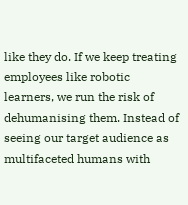like they do. If we keep treating employees like robotic learners, we run the risk of dehumanising them. Instead of seeing our target audience as multifaceted humans with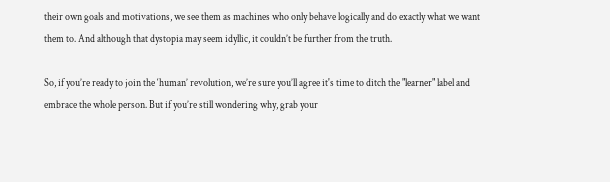their own goals and motivations, we see them as machines who only behave logically and do exactly what we want them to. And although that dystopia may seem idyllic, it couldn’t be further from the truth.

So, if you’re ready to join the ‘human’ revolution, we’re sure you’ll agree it's time to ditch the "learner" label and embrace the whole person. But if you’re still wondering why, grab your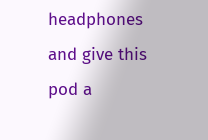headphones and give this pod a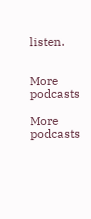listen.


More podcasts

More podcasts